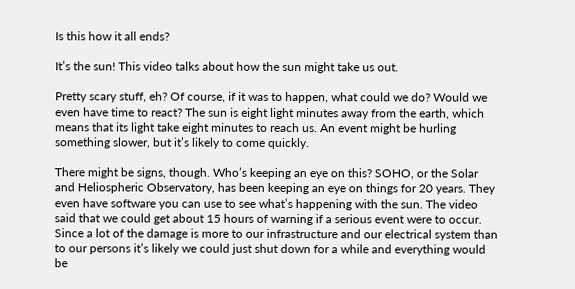Is this how it all ends?

It’s the sun! This video talks about how the sun might take us out.

Pretty scary stuff, eh? Of course, if it was to happen, what could we do? Would we even have time to react? The sun is eight light minutes away from the earth, which means that its light take eight minutes to reach us. An event might be hurling something slower, but it’s likely to come quickly.

There might be signs, though. Who’s keeping an eye on this? SOHO, or the Solar and Heliospheric Observatory, has been keeping an eye on things for 20 years. They even have software you can use to see what’s happening with the sun. The video said that we could get about 15 hours of warning if a serious event were to occur. Since a lot of the damage is more to our infrastructure and our electrical system than to our persons it’s likely we could just shut down for a while and everything would be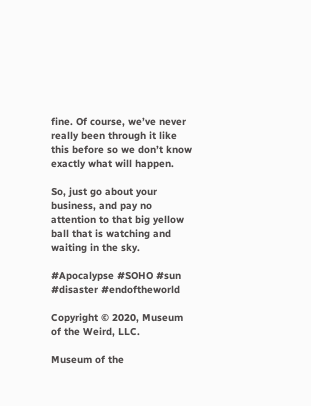fine. Of course, we’ve never really been through it like this before so we don’t know exactly what will happen.

So, just go about your business, and pay no attention to that big yellow ball that is watching and waiting in the sky.

#Apocalypse #SOHO #sun #disaster #endoftheworld

Copyright © 2020, Museum of the Weird, LLC.

Museum of the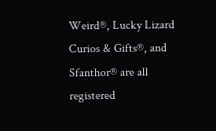Weird®, Lucky Lizard Curios & Gifts®, and Sfanthor® are all registered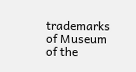trademarks of Museum of the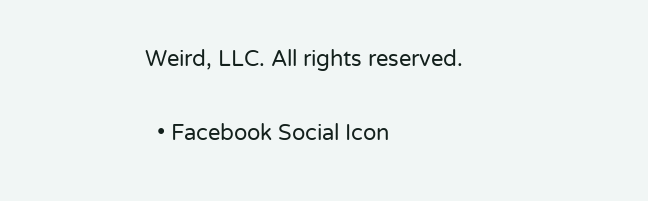Weird, LLC. All rights reserved.

  • Facebook Social Icon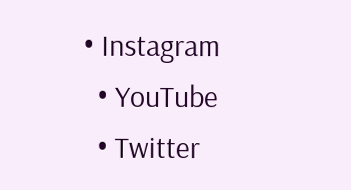• Instagram
  • YouTube
  • Twitter